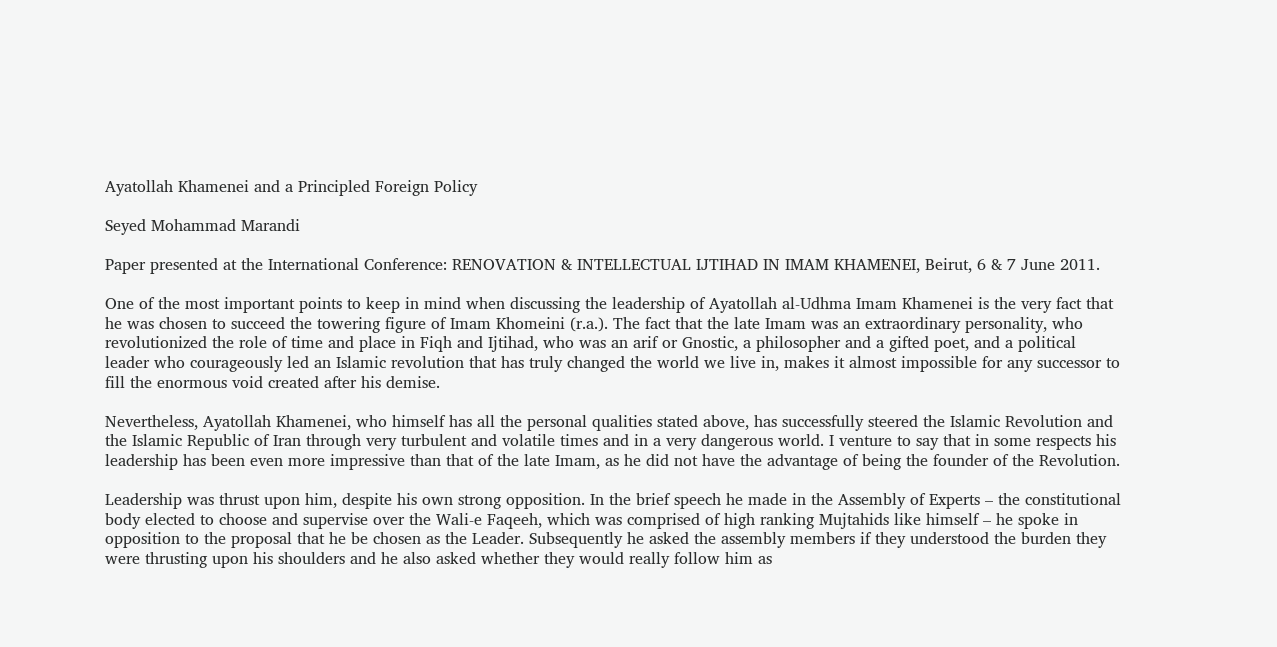Ayatollah Khamenei and a Principled Foreign Policy

Seyed Mohammad Marandi

Paper presented at the International Conference: RENOVATION & INTELLECTUAL IJTIHAD IN IMAM KHAMENEI, Beirut, 6 & 7 June 2011.

One of the most important points to keep in mind when discussing the leadership of Ayatollah al-Udhma Imam Khamenei is the very fact that he was chosen to succeed the towering figure of Imam Khomeini (r.a.). The fact that the late Imam was an extraordinary personality, who revolutionized the role of time and place in Fiqh and Ijtihad, who was an arif or Gnostic, a philosopher and a gifted poet, and a political leader who courageously led an Islamic revolution that has truly changed the world we live in, makes it almost impossible for any successor to fill the enormous void created after his demise.

Nevertheless, Ayatollah Khamenei, who himself has all the personal qualities stated above, has successfully steered the Islamic Revolution and the Islamic Republic of Iran through very turbulent and volatile times and in a very dangerous world. I venture to say that in some respects his leadership has been even more impressive than that of the late Imam, as he did not have the advantage of being the founder of the Revolution.

Leadership was thrust upon him, despite his own strong opposition. In the brief speech he made in the Assembly of Experts – the constitutional body elected to choose and supervise over the Wali-e Faqeeh, which was comprised of high ranking Mujtahids like himself – he spoke in opposition to the proposal that he be chosen as the Leader. Subsequently he asked the assembly members if they understood the burden they were thrusting upon his shoulders and he also asked whether they would really follow him as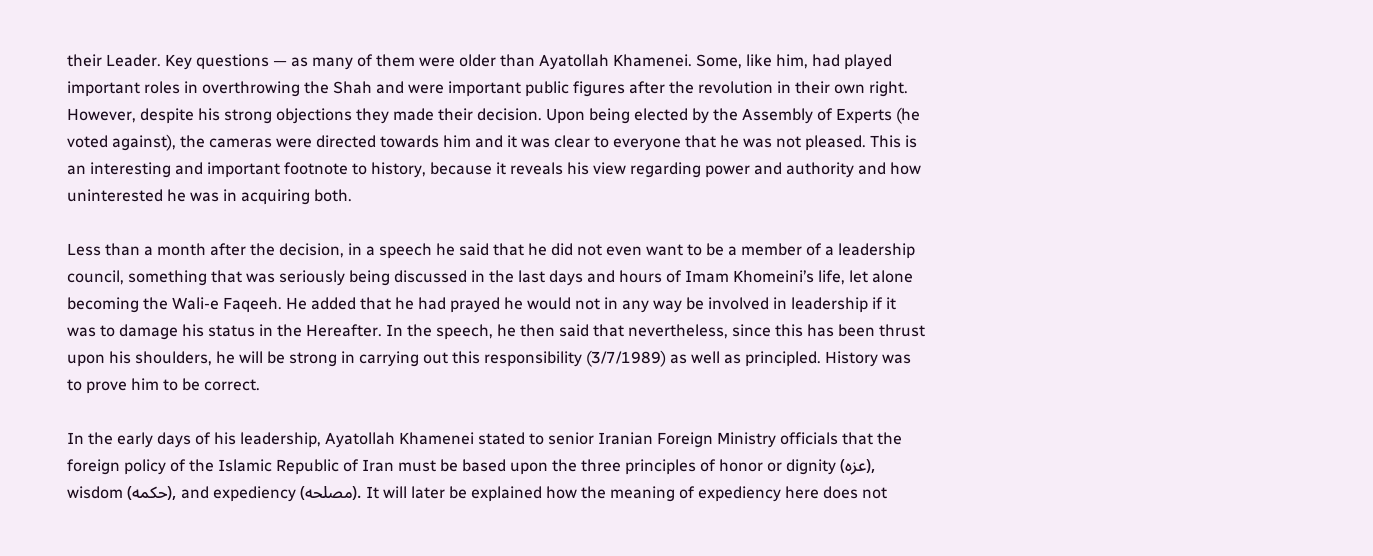their Leader. Key questions — as many of them were older than Ayatollah Khamenei. Some, like him, had played important roles in overthrowing the Shah and were important public figures after the revolution in their own right. However, despite his strong objections they made their decision. Upon being elected by the Assembly of Experts (he voted against), the cameras were directed towards him and it was clear to everyone that he was not pleased. This is an interesting and important footnote to history, because it reveals his view regarding power and authority and how uninterested he was in acquiring both.

Less than a month after the decision, in a speech he said that he did not even want to be a member of a leadership council, something that was seriously being discussed in the last days and hours of Imam Khomeini’s life, let alone becoming the Wali-e Faqeeh. He added that he had prayed he would not in any way be involved in leadership if it was to damage his status in the Hereafter. In the speech, he then said that nevertheless, since this has been thrust upon his shoulders, he will be strong in carrying out this responsibility (3/7/1989) as well as principled. History was to prove him to be correct.

In the early days of his leadership, Ayatollah Khamenei stated to senior Iranian Foreign Ministry officials that the foreign policy of the Islamic Republic of Iran must be based upon the three principles of honor or dignity (عزه), wisdom (حکمه), and expediency (مصلحه). It will later be explained how the meaning of expediency here does not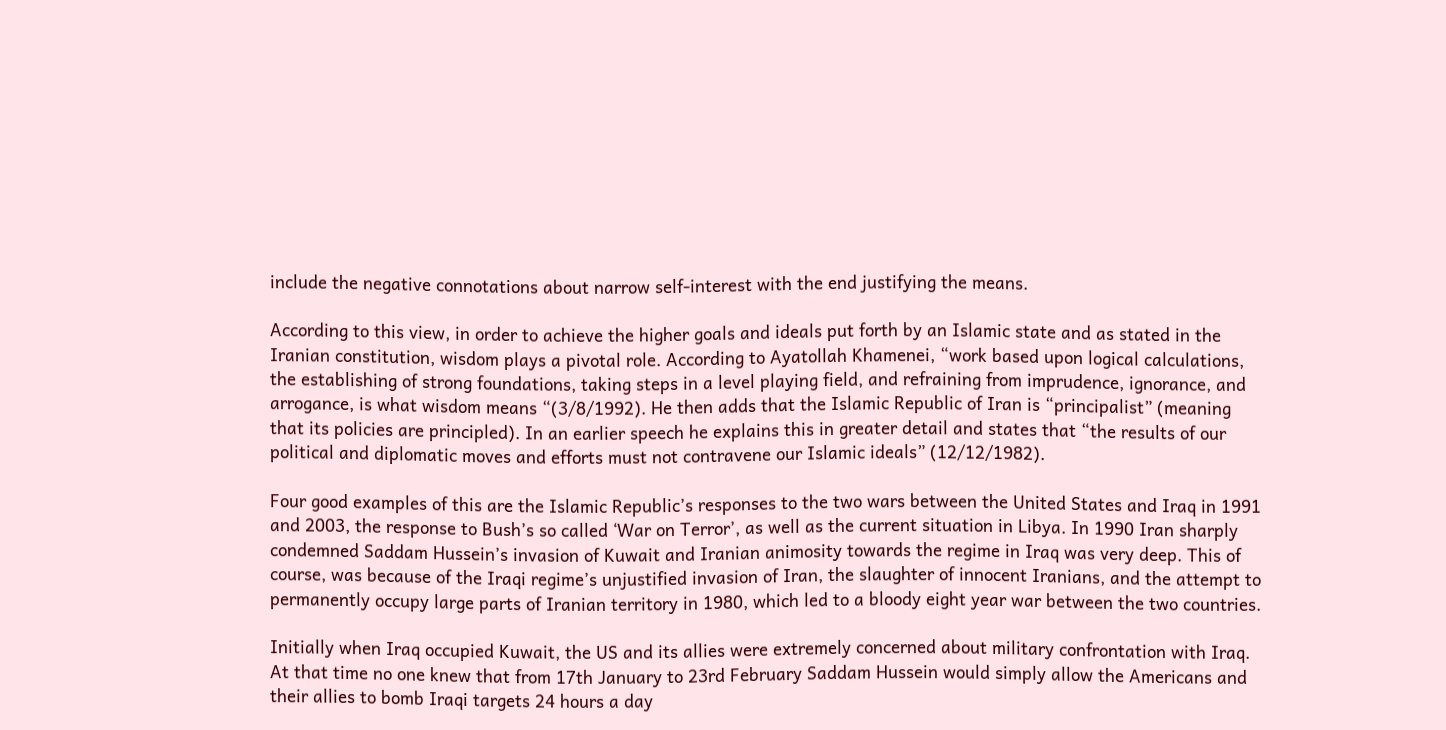include the negative connotations about narrow self-interest with the end justifying the means.

According to this view, in order to achieve the higher goals and ideals put forth by an Islamic state and as stated in the Iranian constitution, wisdom plays a pivotal role. According to Ayatollah Khamenei, “work based upon logical calculations, the establishing of strong foundations, taking steps in a level playing field, and refraining from imprudence, ignorance, and arrogance, is what wisdom means “(3/8/1992). He then adds that the Islamic Republic of Iran is “principalist” (meaning that its policies are principled). In an earlier speech he explains this in greater detail and states that “the results of our political and diplomatic moves and efforts must not contravene our Islamic ideals” (12/12/1982).

Four good examples of this are the Islamic Republic’s responses to the two wars between the United States and Iraq in 1991 and 2003, the response to Bush’s so called ‘War on Terror’, as well as the current situation in Libya. In 1990 Iran sharply condemned Saddam Hussein’s invasion of Kuwait and Iranian animosity towards the regime in Iraq was very deep. This of course, was because of the Iraqi regime’s unjustified invasion of Iran, the slaughter of innocent Iranians, and the attempt to permanently occupy large parts of Iranian territory in 1980, which led to a bloody eight year war between the two countries.

Initially when Iraq occupied Kuwait, the US and its allies were extremely concerned about military confrontation with Iraq. At that time no one knew that from 17th January to 23rd February Saddam Hussein would simply allow the Americans and their allies to bomb Iraqi targets 24 hours a day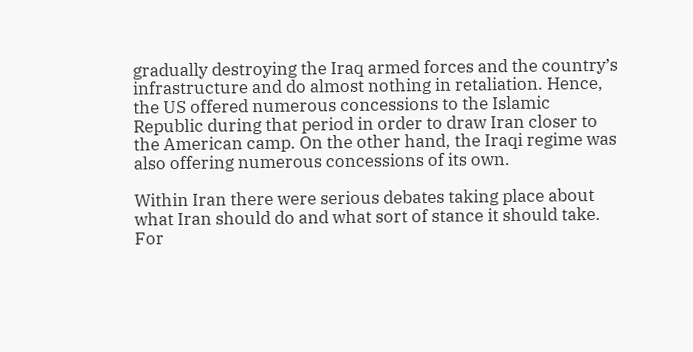gradually destroying the Iraq armed forces and the country’s infrastructure and do almost nothing in retaliation. Hence, the US offered numerous concessions to the Islamic Republic during that period in order to draw Iran closer to the American camp. On the other hand, the Iraqi regime was also offering numerous concessions of its own.

Within Iran there were serious debates taking place about what Iran should do and what sort of stance it should take. For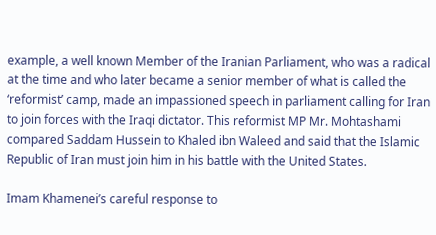example, a well known Member of the Iranian Parliament, who was a radical at the time and who later became a senior member of what is called the ‘reformist’ camp, made an impassioned speech in parliament calling for Iran to join forces with the Iraqi dictator. This reformist MP Mr. Mohtashami compared Saddam Hussein to Khaled ibn Waleed and said that the Islamic Republic of Iran must join him in his battle with the United States.

Imam Khamenei’s careful response to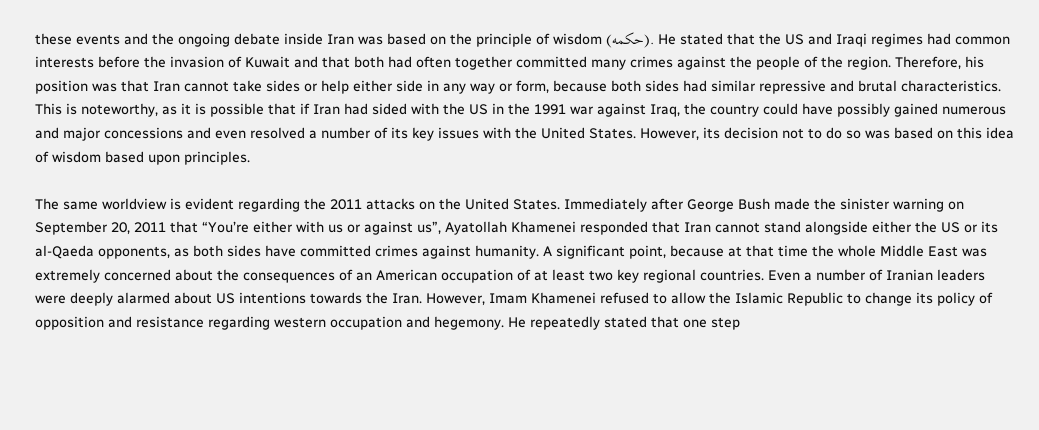these events and the ongoing debate inside Iran was based on the principle of wisdom (حکمه). He stated that the US and Iraqi regimes had common interests before the invasion of Kuwait and that both had often together committed many crimes against the people of the region. Therefore, his position was that Iran cannot take sides or help either side in any way or form, because both sides had similar repressive and brutal characteristics. This is noteworthy, as it is possible that if Iran had sided with the US in the 1991 war against Iraq, the country could have possibly gained numerous and major concessions and even resolved a number of its key issues with the United States. However, its decision not to do so was based on this idea of wisdom based upon principles.

The same worldview is evident regarding the 2011 attacks on the United States. Immediately after George Bush made the sinister warning on September 20, 2011 that “You’re either with us or against us”, Ayatollah Khamenei responded that Iran cannot stand alongside either the US or its al-Qaeda opponents, as both sides have committed crimes against humanity. A significant point, because at that time the whole Middle East was extremely concerned about the consequences of an American occupation of at least two key regional countries. Even a number of Iranian leaders were deeply alarmed about US intentions towards the Iran. However, Imam Khamenei refused to allow the Islamic Republic to change its policy of opposition and resistance regarding western occupation and hegemony. He repeatedly stated that one step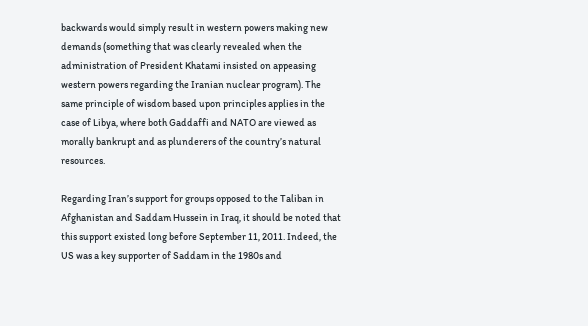backwards would simply result in western powers making new demands (something that was clearly revealed when the administration of President Khatami insisted on appeasing western powers regarding the Iranian nuclear program). The same principle of wisdom based upon principles applies in the case of Libya, where both Gaddaffi and NATO are viewed as morally bankrupt and as plunderers of the country’s natural resources.

Regarding Iran’s support for groups opposed to the Taliban in Afghanistan and Saddam Hussein in Iraq, it should be noted that this support existed long before September 11, 2011. Indeed, the US was a key supporter of Saddam in the 1980s and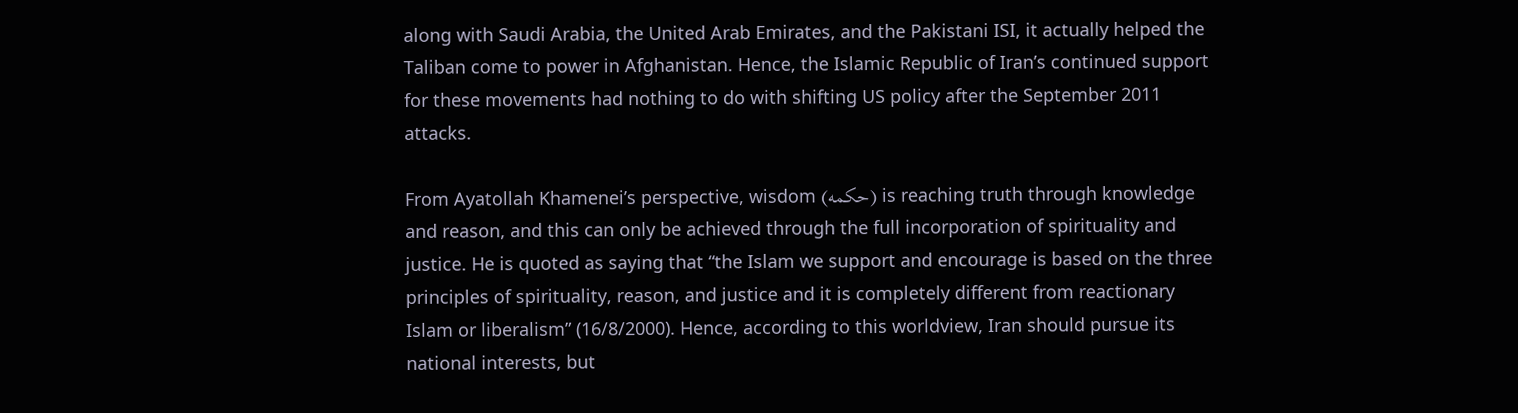along with Saudi Arabia, the United Arab Emirates, and the Pakistani ISI, it actually helped the Taliban come to power in Afghanistan. Hence, the Islamic Republic of Iran’s continued support for these movements had nothing to do with shifting US policy after the September 2011 attacks.

From Ayatollah Khamenei’s perspective, wisdom (حکمه) is reaching truth through knowledge and reason, and this can only be achieved through the full incorporation of spirituality and justice. He is quoted as saying that “the Islam we support and encourage is based on the three principles of spirituality, reason, and justice and it is completely different from reactionary Islam or liberalism” (16/8/2000). Hence, according to this worldview, Iran should pursue its national interests, but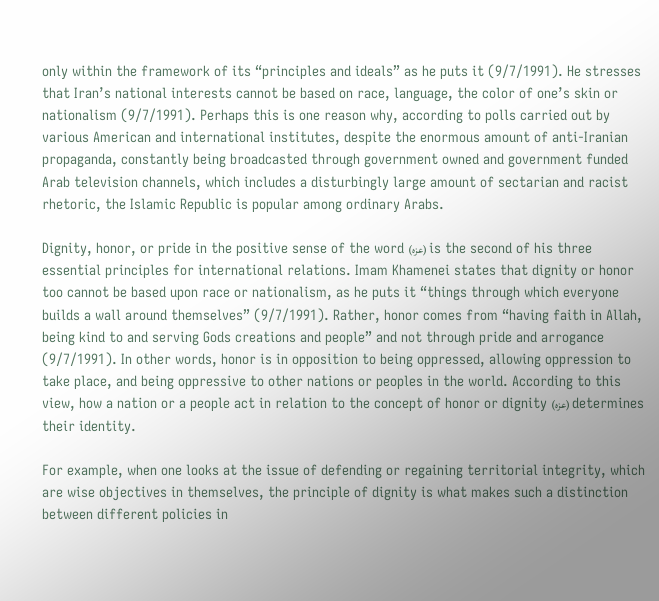only within the framework of its “principles and ideals” as he puts it (9/7/1991). He stresses that Iran’s national interests cannot be based on race, language, the color of one’s skin or nationalism (9/7/1991). Perhaps this is one reason why, according to polls carried out by various American and international institutes, despite the enormous amount of anti-Iranian propaganda, constantly being broadcasted through government owned and government funded Arab television channels, which includes a disturbingly large amount of sectarian and racist rhetoric, the Islamic Republic is popular among ordinary Arabs.

Dignity, honor, or pride in the positive sense of the word (عزه) is the second of his three essential principles for international relations. Imam Khamenei states that dignity or honor too cannot be based upon race or nationalism, as he puts it “things through which everyone builds a wall around themselves” (9/7/1991). Rather, honor comes from “having faith in Allah, being kind to and serving Gods creations and people” and not through pride and arrogance (9/7/1991). In other words, honor is in opposition to being oppressed, allowing oppression to take place, and being oppressive to other nations or peoples in the world. According to this view, how a nation or a people act in relation to the concept of honor or dignity (عزه) determines their identity.

For example, when one looks at the issue of defending or regaining territorial integrity, which are wise objectives in themselves, the principle of dignity is what makes such a distinction between different policies in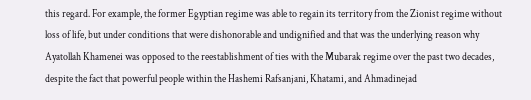this regard. For example, the former Egyptian regime was able to regain its territory from the Zionist regime without loss of life, but under conditions that were dishonorable and undignified and that was the underlying reason why Ayatollah Khamenei was opposed to the reestablishment of ties with the Mubarak regime over the past two decades, despite the fact that powerful people within the Hashemi Rafsanjani, Khatami, and Ahmadinejad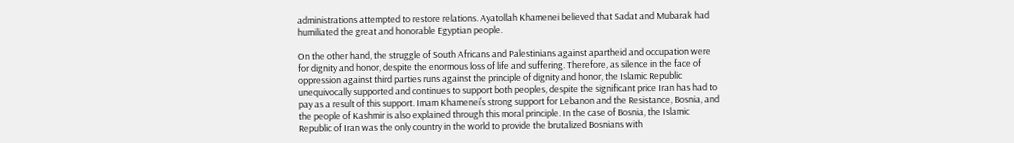administrations attempted to restore relations. Ayatollah Khamenei believed that Sadat and Mubarak had humiliated the great and honorable Egyptian people.

On the other hand, the struggle of South Africans and Palestinians against apartheid and occupation were for dignity and honor, despite the enormous loss of life and suffering. Therefore, as silence in the face of oppression against third parties runs against the principle of dignity and honor, the Islamic Republic unequivocally supported and continues to support both peoples, despite the significant price Iran has had to pay as a result of this support. Imam Khamenei’s strong support for Lebanon and the Resistance, Bosnia, and the people of Kashmir is also explained through this moral principle. In the case of Bosnia, the Islamic Republic of Iran was the only country in the world to provide the brutalized Bosnians with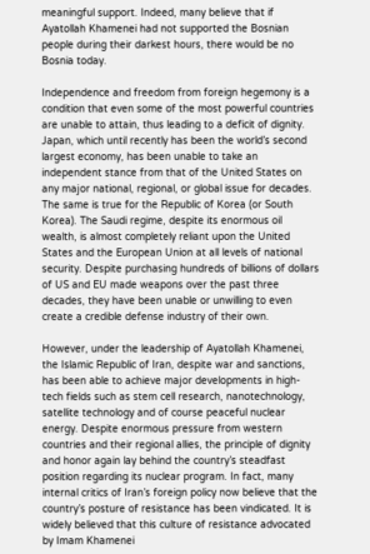meaningful support. Indeed, many believe that if Ayatollah Khamenei had not supported the Bosnian people during their darkest hours, there would be no Bosnia today.

Independence and freedom from foreign hegemony is a condition that even some of the most powerful countries are unable to attain, thus leading to a deficit of dignity. Japan, which until recently has been the world’s second largest economy, has been unable to take an independent stance from that of the United States on any major national, regional, or global issue for decades. The same is true for the Republic of Korea (or South Korea). The Saudi regime, despite its enormous oil wealth, is almost completely reliant upon the United States and the European Union at all levels of national security. Despite purchasing hundreds of billions of dollars of US and EU made weapons over the past three decades, they have been unable or unwilling to even create a credible defense industry of their own.

However, under the leadership of Ayatollah Khamenei, the Islamic Republic of Iran, despite war and sanctions, has been able to achieve major developments in high-tech fields such as stem cell research, nanotechnology, satellite technology and of course peaceful nuclear energy. Despite enormous pressure from western countries and their regional allies, the principle of dignity and honor again lay behind the country’s steadfast position regarding its nuclear program. In fact, many internal critics of Iran’s foreign policy now believe that the country’s posture of resistance has been vindicated. It is widely believed that this culture of resistance advocated by Imam Khamenei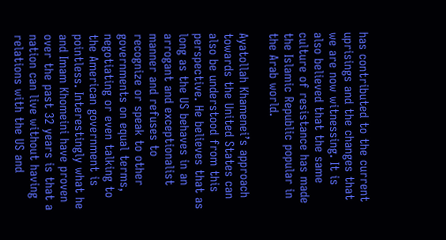has contributed to the current uprisings and the changes that we are now witnessing. It is also believed that the same culture of resistance has made the Islamic Republic popular in the Arab world.

Ayatollah Khamenei’s approach towards the United States can also be understood from this perspective. He believes that as long as the US behaves in an arrogant and exceptionalist manner and refuses to recognize or speak to other governments on equal terms, negotiating or even talking to the American government is pointless. Interestingly what he and Imam Khomeini have proven over the past 32 years is that a nation can live without having relations with the US and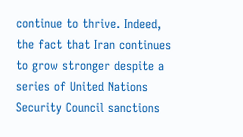continue to thrive. Indeed, the fact that Iran continues to grow stronger despite a series of United Nations Security Council sanctions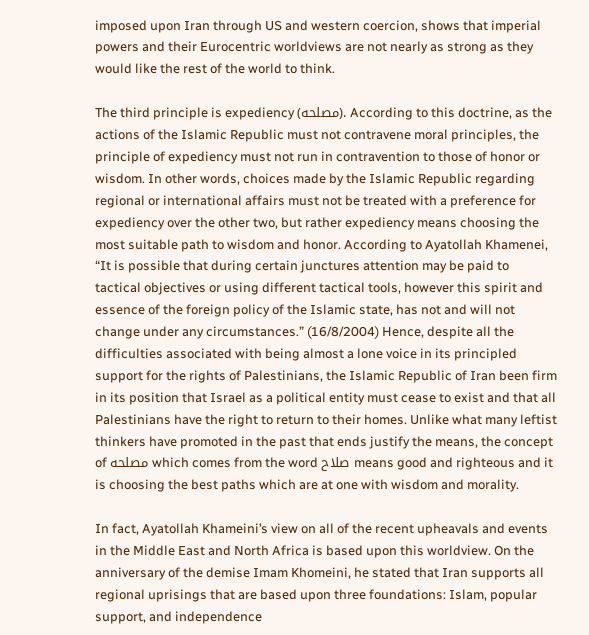imposed upon Iran through US and western coercion, shows that imperial powers and their Eurocentric worldviews are not nearly as strong as they would like the rest of the world to think.

The third principle is expediency (مصلحه). According to this doctrine, as the actions of the Islamic Republic must not contravene moral principles, the principle of expediency must not run in contravention to those of honor or wisdom. In other words, choices made by the Islamic Republic regarding regional or international affairs must not be treated with a preference for expediency over the other two, but rather expediency means choosing the most suitable path to wisdom and honor. According to Ayatollah Khamenei, “It is possible that during certain junctures attention may be paid to tactical objectives or using different tactical tools, however this spirit and essence of the foreign policy of the Islamic state, has not and will not change under any circumstances.” (16/8/2004) Hence, despite all the difficulties associated with being almost a lone voice in its principled support for the rights of Palestinians, the Islamic Republic of Iran been firm in its position that Israel as a political entity must cease to exist and that all Palestinians have the right to return to their homes. Unlike what many leftist thinkers have promoted in the past that ends justify the means, the concept of مصلحه which comes from the word صلاح means good and righteous and it is choosing the best paths which are at one with wisdom and morality.

In fact, Ayatollah Khameini’s view on all of the recent upheavals and events in the Middle East and North Africa is based upon this worldview. On the anniversary of the demise Imam Khomeini, he stated that Iran supports all regional uprisings that are based upon three foundations: Islam, popular support, and independence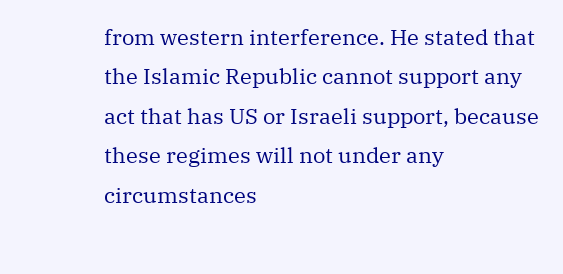from western interference. He stated that the Islamic Republic cannot support any act that has US or Israeli support, because these regimes will not under any circumstances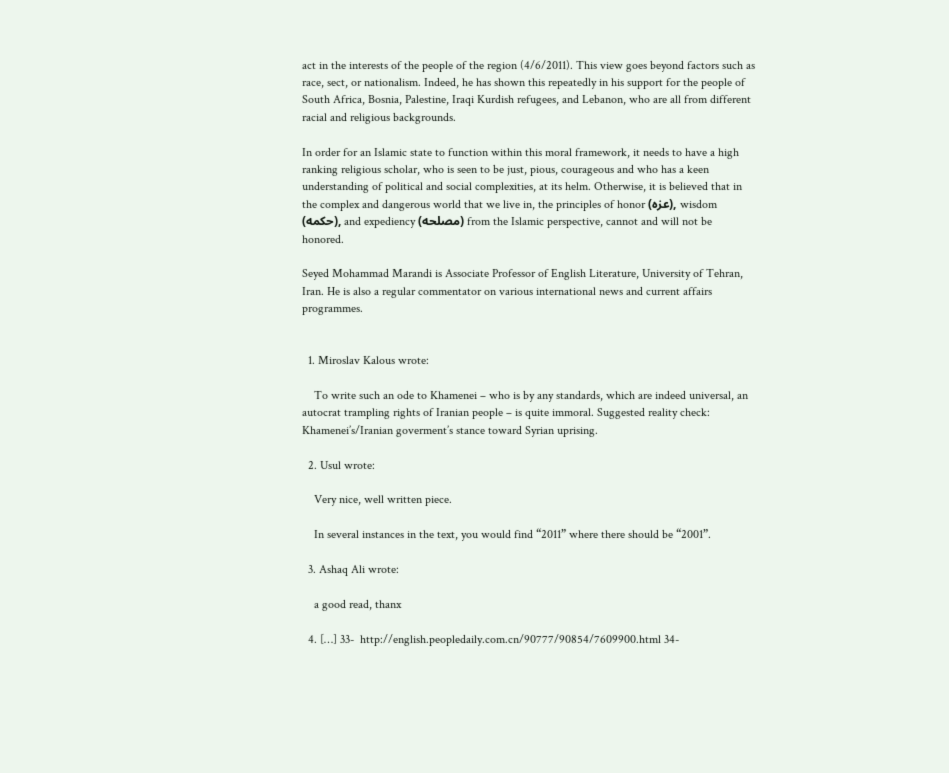act in the interests of the people of the region (4/6/2011). This view goes beyond factors such as race, sect, or nationalism. Indeed, he has shown this repeatedly in his support for the people of South Africa, Bosnia, Palestine, Iraqi Kurdish refugees, and Lebanon, who are all from different racial and religious backgrounds.

In order for an Islamic state to function within this moral framework, it needs to have a high ranking religious scholar, who is seen to be just, pious, courageous and who has a keen understanding of political and social complexities, at its helm. Otherwise, it is believed that in the complex and dangerous world that we live in, the principles of honor (عزه), wisdom (حکمه), and expediency (مصلحه) from the Islamic perspective, cannot and will not be honored.

Seyed Mohammad Marandi is Associate Professor of English Literature, University of Tehran, Iran. He is also a regular commentator on various international news and current affairs programmes.


  1. Miroslav Kalous wrote:

    To write such an ode to Khamenei – who is by any standards, which are indeed universal, an autocrat trampling rights of Iranian people – is quite immoral. Suggested reality check: Khamenei’s/Iranian goverment’s stance toward Syrian uprising.

  2. Usul wrote:

    Very nice, well written piece.

    In several instances in the text, you would find “2011” where there should be “2001”.

  3. Ashaq Ali wrote:

    a good read, thanx

  4. […] 33-  http://english.peopledaily.com.cn/90777/90854/7609900.html 34-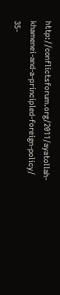http://conflictsforum.org/2011/ayatollah-khamenei-and-a-principled-foreign-policy/ 35-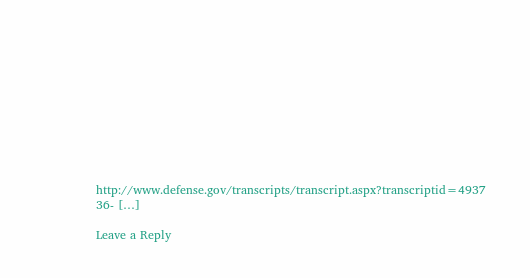http://www.defense.gov/transcripts/transcript.aspx?transcriptid=4937 36- […]

Leave a Reply